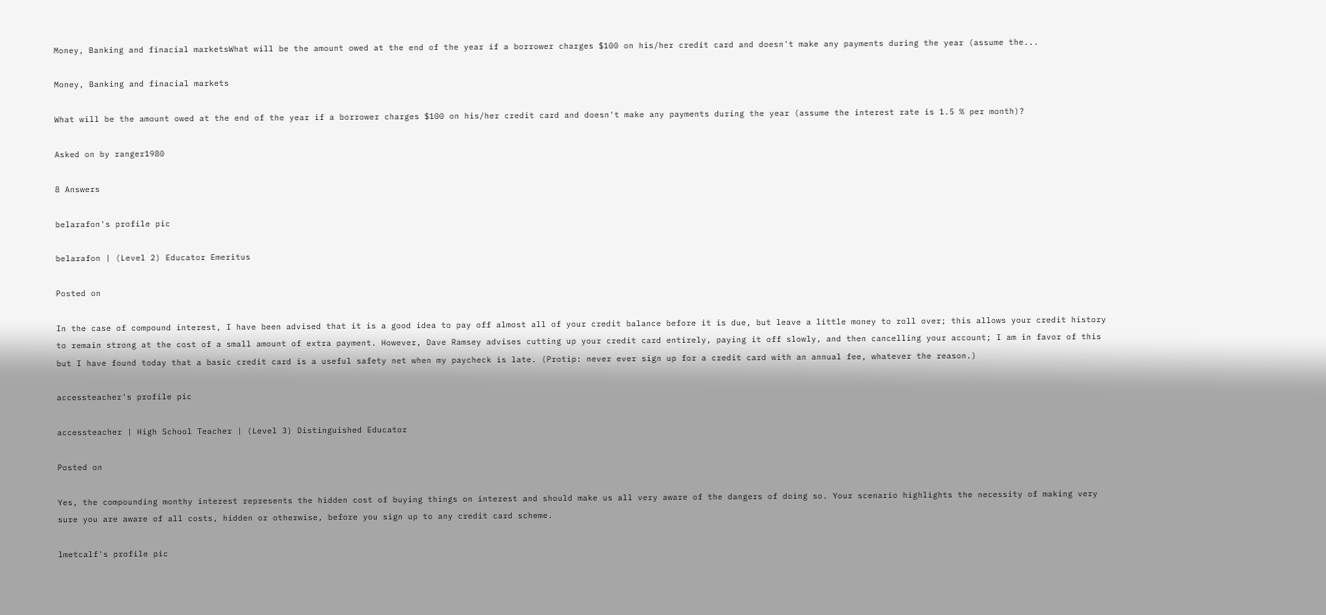Money, Banking and finacial marketsWhat will be the amount owed at the end of the year if a borrower charges $100 on his/her credit card and doesn't make any payments during the year (assume the...

Money, Banking and finacial markets

What will be the amount owed at the end of the year if a borrower charges $100 on his/her credit card and doesn't make any payments during the year (assume the interest rate is 1.5 % per month)?

Asked on by ranger1980

8 Answers

belarafon's profile pic

belarafon | (Level 2) Educator Emeritus

Posted on

In the case of compound interest, I have been advised that it is a good idea to pay off almost all of your credit balance before it is due, but leave a little money to roll over; this allows your credit history to remain strong at the cost of a small amount of extra payment. However, Dave Ramsey advises cutting up your credit card entirely, paying it off slowly, and then cancelling your account; I am in favor of this but I have found today that a basic credit card is a useful safety net when my paycheck is late. (Protip: never ever sign up for a credit card with an annual fee, whatever the reason.)

accessteacher's profile pic

accessteacher | High School Teacher | (Level 3) Distinguished Educator

Posted on

Yes, the compounding monthy interest represents the hidden cost of buying things on interest and should make us all very aware of the dangers of doing so. Your scenario highlights the necessity of making very sure you are aware of all costs, hidden or otherwise, before you sign up to any credit card scheme.

lmetcalf's profile pic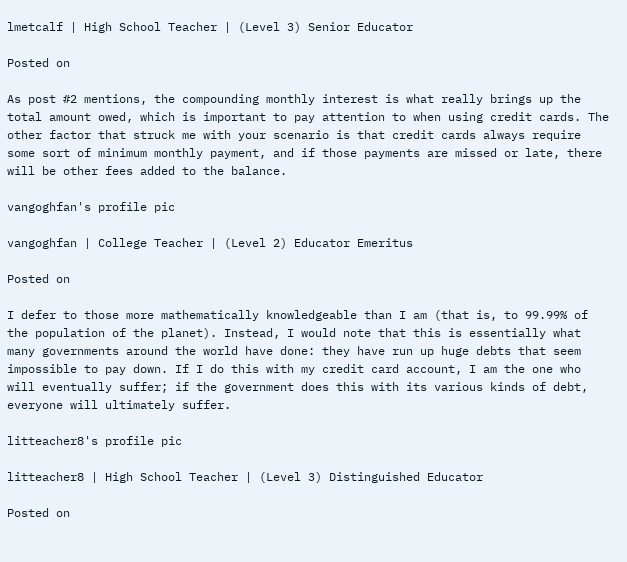lmetcalf | High School Teacher | (Level 3) Senior Educator

Posted on

As post #2 mentions, the compounding monthly interest is what really brings up the total amount owed, which is important to pay attention to when using credit cards. The other factor that struck me with your scenario is that credit cards always require some sort of minimum monthly payment, and if those payments are missed or late, there will be other fees added to the balance.

vangoghfan's profile pic

vangoghfan | College Teacher | (Level 2) Educator Emeritus

Posted on

I defer to those more mathematically knowledgeable than I am (that is, to 99.99% of the population of the planet). Instead, I would note that this is essentially what many governments around the world have done: they have run up huge debts that seem impossible to pay down. If I do this with my credit card account, I am the one who will eventually suffer; if the government does this with its various kinds of debt, everyone will ultimately suffer.

litteacher8's profile pic

litteacher8 | High School Teacher | (Level 3) Distinguished Educator

Posted on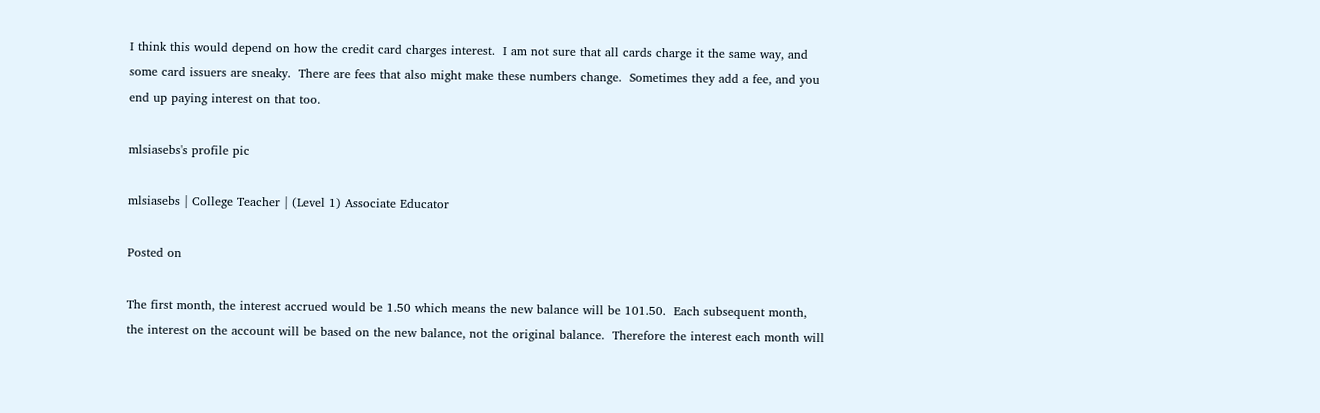I think this would depend on how the credit card charges interest.  I am not sure that all cards charge it the same way, and some card issuers are sneaky.  There are fees that also might make these numbers change.  Sometimes they add a fee, and you end up paying interest on that too.

mlsiasebs's profile pic

mlsiasebs | College Teacher | (Level 1) Associate Educator

Posted on

The first month, the interest accrued would be 1.50 which means the new balance will be 101.50.  Each subsequent month, the interest on the account will be based on the new balance, not the original balance.  Therefore the interest each month will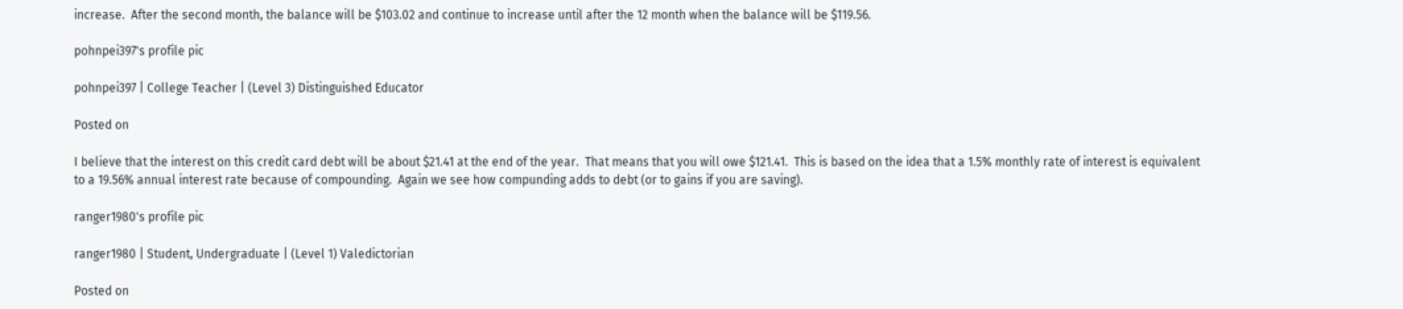increase.  After the second month, the balance will be $103.02 and continue to increase until after the 12 month when the balance will be $119.56.

pohnpei397's profile pic

pohnpei397 | College Teacher | (Level 3) Distinguished Educator

Posted on

I believe that the interest on this credit card debt will be about $21.41 at the end of the year.  That means that you will owe $121.41.  This is based on the idea that a 1.5% monthly rate of interest is equivalent to a 19.56% annual interest rate because of compounding.  Again we see how compunding adds to debt (or to gains if you are saving).

ranger1980's profile pic

ranger1980 | Student, Undergraduate | (Level 1) Valedictorian

Posted on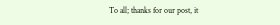To all; thanks for our post, it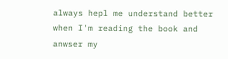always hepl me understand better when I'm reading the book and anwser my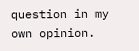question in my own opinion.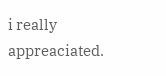i really appreaciated.